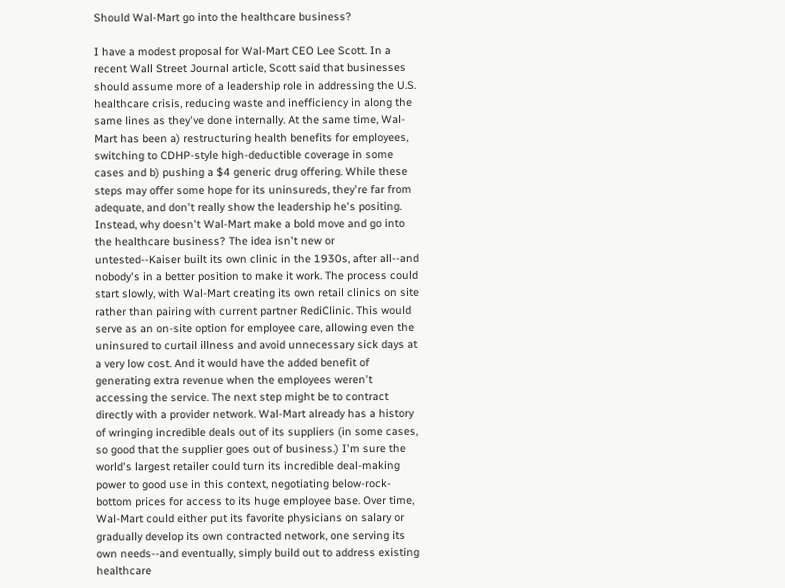Should Wal-Mart go into the healthcare business?

I have a modest proposal for Wal-Mart CEO Lee Scott. In a recent Wall Street Journal article, Scott said that businesses should assume more of a leadership role in addressing the U.S. healthcare crisis, reducing waste and inefficiency in along the same lines as they've done internally. At the same time, Wal-Mart has been a) restructuring health benefits for employees, switching to CDHP-style high-deductible coverage in some cases and b) pushing a $4 generic drug offering. While these steps may offer some hope for its uninsureds, they're far from adequate, and don't really show the leadership he's positing. Instead, why doesn't Wal-Mart make a bold move and go into the healthcare business? The idea isn't new or untested--Kaiser built its own clinic in the 1930s, after all--and nobody's in a better position to make it work. The process could start slowly, with Wal-Mart creating its own retail clinics on site rather than pairing with current partner RediClinic. This would serve as an on-site option for employee care, allowing even the uninsured to curtail illness and avoid unnecessary sick days at a very low cost. And it would have the added benefit of generating extra revenue when the employees weren't accessing the service. The next step might be to contract directly with a provider network. Wal-Mart already has a history of wringing incredible deals out of its suppliers (in some cases, so good that the supplier goes out of business.) I'm sure the world's largest retailer could turn its incredible deal-making power to good use in this context, negotiating below-rock-bottom prices for access to its huge employee base. Over time, Wal-Mart could either put its favorite physicians on salary or gradually develop its own contracted network, one serving its own needs--and eventually, simply build out to address existing healthcare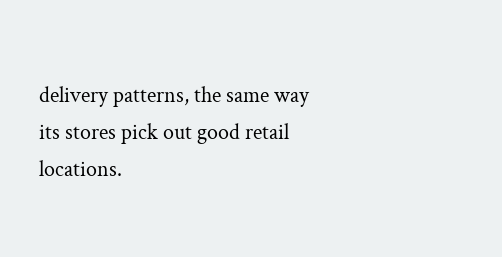delivery patterns, the same way its stores pick out good retail locations.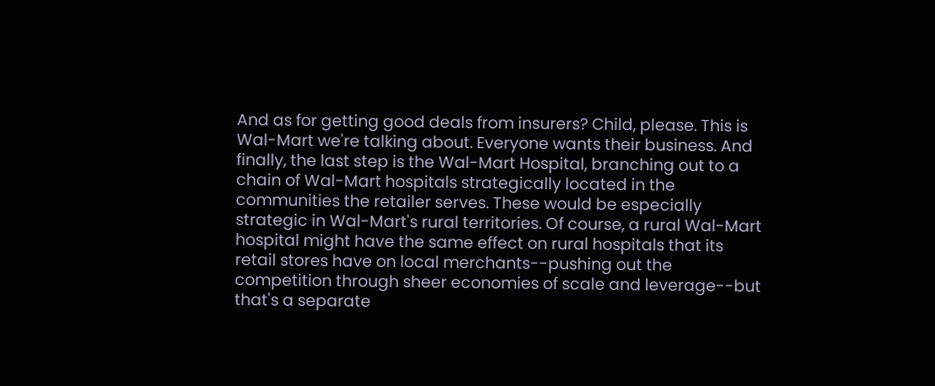And as for getting good deals from insurers? Child, please. This is Wal-Mart we're talking about. Everyone wants their business. And finally, the last step is the Wal-Mart Hospital, branching out to a chain of Wal-Mart hospitals strategically located in the communities the retailer serves. These would be especially strategic in Wal-Mart's rural territories. Of course, a rural Wal-Mart hospital might have the same effect on rural hospitals that its retail stores have on local merchants--pushing out the competition through sheer economies of scale and leverage--but that's a separate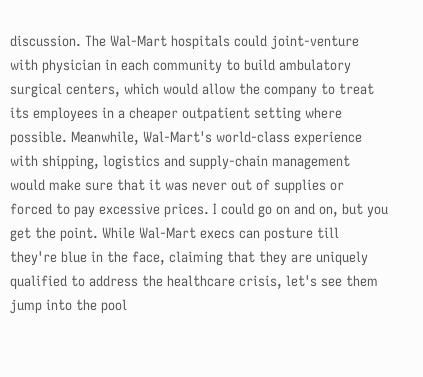discussion. The Wal-Mart hospitals could joint-venture with physician in each community to build ambulatory surgical centers, which would allow the company to treat its employees in a cheaper outpatient setting where possible. Meanwhile, Wal-Mart's world-class experience with shipping, logistics and supply-chain management would make sure that it was never out of supplies or forced to pay excessive prices. I could go on and on, but you get the point. While Wal-Mart execs can posture till they're blue in the face, claiming that they are uniquely qualified to address the healthcare crisis, let's see them jump into the pool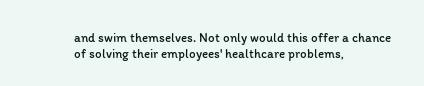and swim themselves. Not only would this offer a chance of solving their employees' healthcare problems,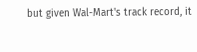but given Wal-Mart's track record, it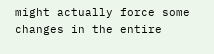might actually force some changes in the entire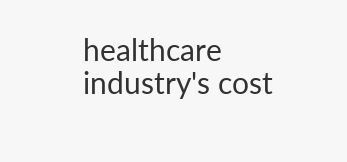healthcare industry's cost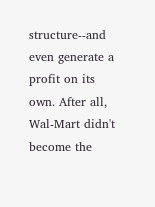structure--and even generate a profit on its own. After all, Wal-Mart didn't become the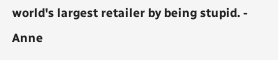world's largest retailer by being stupid. - Anne